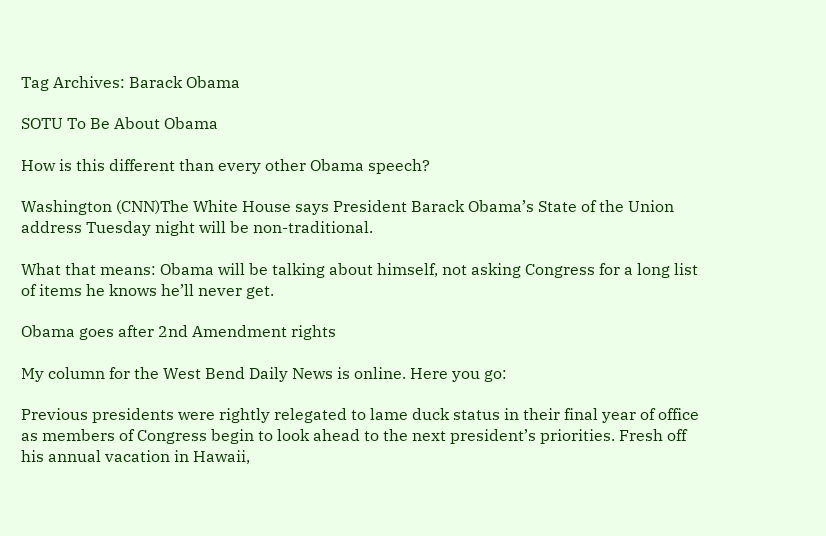Tag Archives: Barack Obama

SOTU To Be About Obama

How is this different than every other Obama speech?

Washington (CNN)The White House says President Barack Obama’s State of the Union address Tuesday night will be non-traditional.

What that means: Obama will be talking about himself, not asking Congress for a long list of items he knows he’ll never get.

Obama goes after 2nd Amendment rights

My column for the West Bend Daily News is online. Here you go:

Previous presidents were rightly relegated to lame duck status in their final year of office as members of Congress begin to look ahead to the next president’s priorities. Fresh off his annual vacation in Hawaii,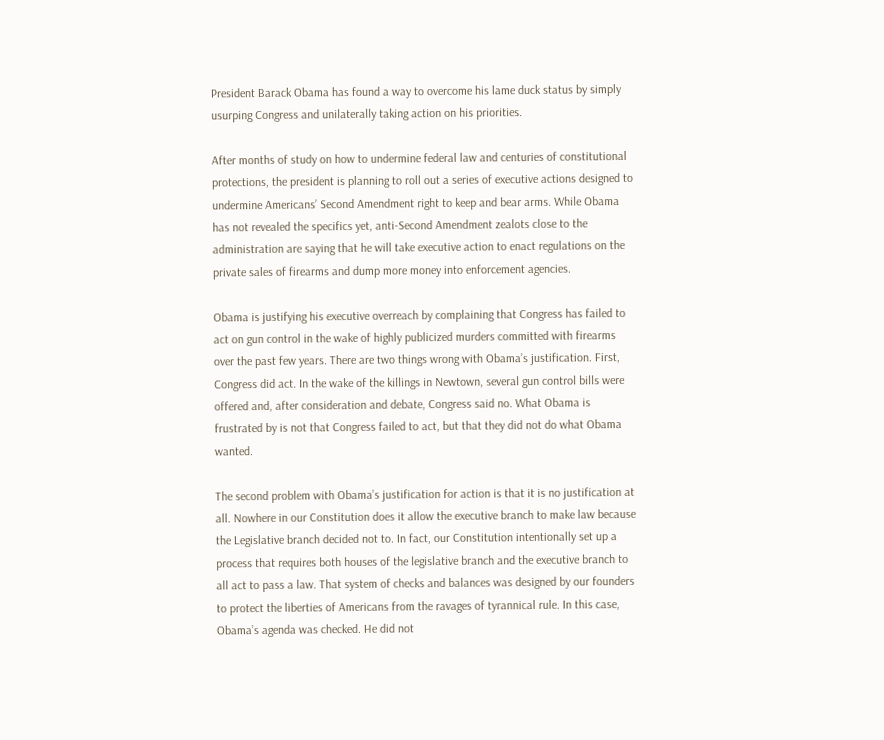President Barack Obama has found a way to overcome his lame duck status by simply usurping Congress and unilaterally taking action on his priorities.

After months of study on how to undermine federal law and centuries of constitutional protections, the president is planning to roll out a series of executive actions designed to undermine Americans’ Second Amendment right to keep and bear arms. While Obama has not revealed the specifics yet, anti-Second Amendment zealots close to the administration are saying that he will take executive action to enact regulations on the private sales of firearms and dump more money into enforcement agencies.

Obama is justifying his executive overreach by complaining that Congress has failed to act on gun control in the wake of highly publicized murders committed with firearms over the past few years. There are two things wrong with Obama’s justification. First, Congress did act. In the wake of the killings in Newtown, several gun control bills were offered and, after consideration and debate, Congress said no. What Obama is frustrated by is not that Congress failed to act, but that they did not do what Obama wanted.

The second problem with Obama’s justification for action is that it is no justification at all. Nowhere in our Constitution does it allow the executive branch to make law because the Legislative branch decided not to. In fact, our Constitution intentionally set up a process that requires both houses of the legislative branch and the executive branch to all act to pass a law. That system of checks and balances was designed by our founders to protect the liberties of Americans from the ravages of tyrannical rule. In this case, Obama’s agenda was checked. He did not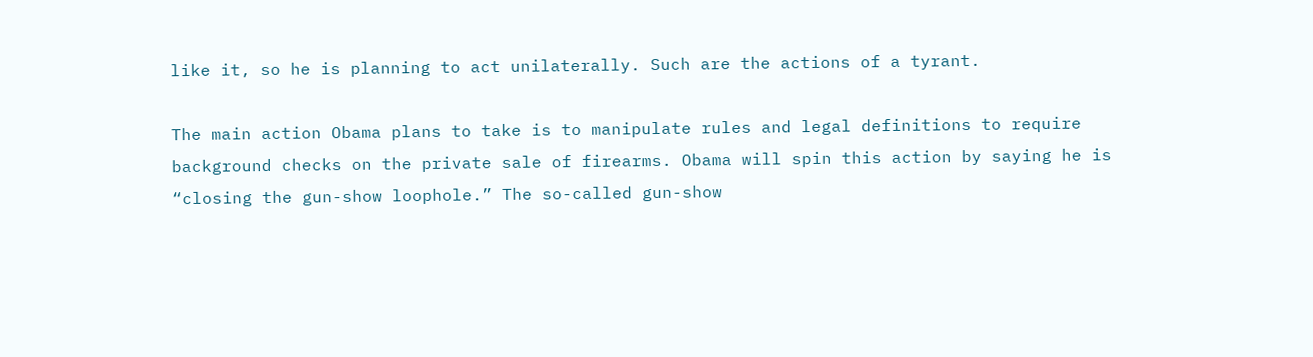like it, so he is planning to act unilaterally. Such are the actions of a tyrant.

The main action Obama plans to take is to manipulate rules and legal definitions to require background checks on the private sale of firearms. Obama will spin this action by saying he is “closing the gun-show loophole.” The so-called gun-show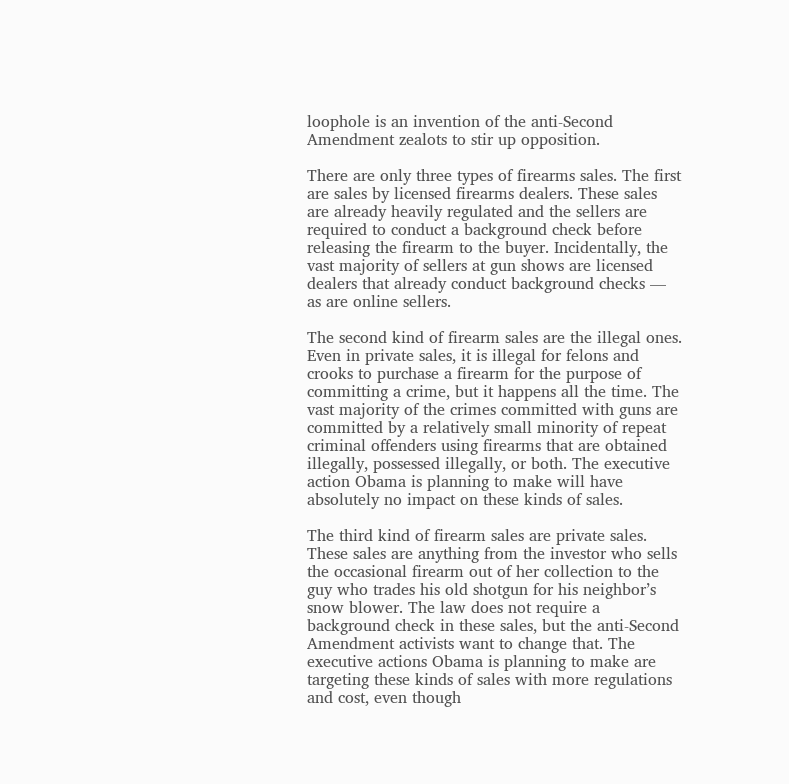loophole is an invention of the anti-Second Amendment zealots to stir up opposition.

There are only three types of firearms sales. The first are sales by licensed firearms dealers. These sales are already heavily regulated and the sellers are required to conduct a background check before releasing the firearm to the buyer. Incidentally, the vast majority of sellers at gun shows are licensed dealers that already conduct background checks — as are online sellers.

The second kind of firearm sales are the illegal ones. Even in private sales, it is illegal for felons and crooks to purchase a firearm for the purpose of committing a crime, but it happens all the time. The vast majority of the crimes committed with guns are committed by a relatively small minority of repeat criminal offenders using firearms that are obtained illegally, possessed illegally, or both. The executive action Obama is planning to make will have absolutely no impact on these kinds of sales.

The third kind of firearm sales are private sales. These sales are anything from the investor who sells the occasional firearm out of her collection to the guy who trades his old shotgun for his neighbor’s snow blower. The law does not require a background check in these sales, but the anti-Second Amendment activists want to change that. The executive actions Obama is planning to make are targeting these kinds of sales with more regulations and cost, even though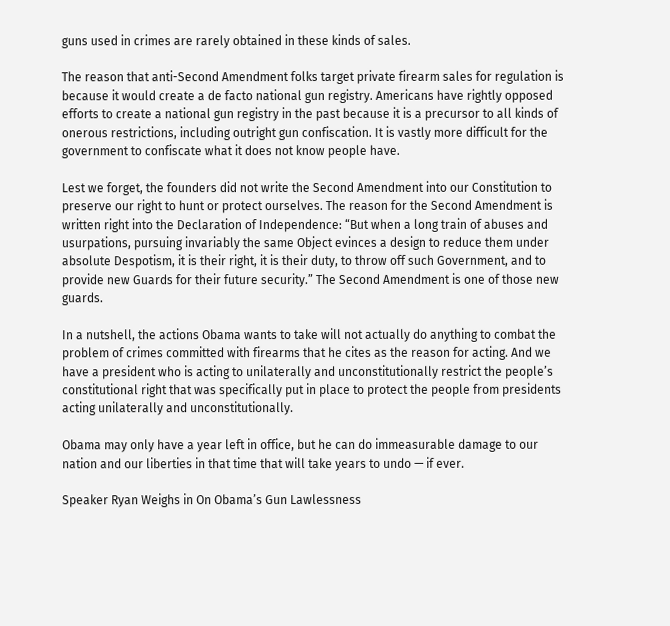guns used in crimes are rarely obtained in these kinds of sales.

The reason that anti-Second Amendment folks target private firearm sales for regulation is because it would create a de facto national gun registry. Americans have rightly opposed efforts to create a national gun registry in the past because it is a precursor to all kinds of onerous restrictions, including outright gun confiscation. It is vastly more difficult for the government to confiscate what it does not know people have.

Lest we forget, the founders did not write the Second Amendment into our Constitution to preserve our right to hunt or protect ourselves. The reason for the Second Amendment is written right into the Declaration of Independence: “But when a long train of abuses and usurpations, pursuing invariably the same Object evinces a design to reduce them under absolute Despotism, it is their right, it is their duty, to throw off such Government, and to provide new Guards for their future security.” The Second Amendment is one of those new guards.

In a nutshell, the actions Obama wants to take will not actually do anything to combat the problem of crimes committed with firearms that he cites as the reason for acting. And we have a president who is acting to unilaterally and unconstitutionally restrict the people’s constitutional right that was specifically put in place to protect the people from presidents acting unilaterally and unconstitutionally.

Obama may only have a year left in office, but he can do immeasurable damage to our nation and our liberties in that time that will take years to undo — if ever.

Speaker Ryan Weighs in On Obama’s Gun Lawlessness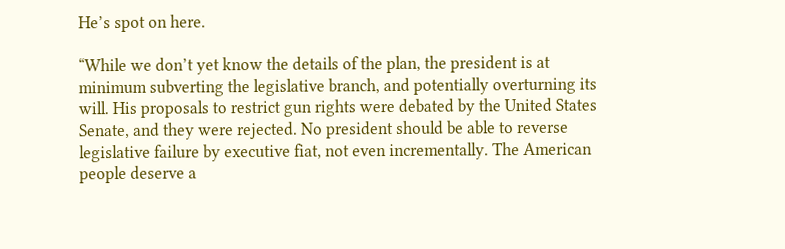He’s spot on here.

“While we don’t yet know the details of the plan, the president is at minimum subverting the legislative branch, and potentially overturning its will. His proposals to restrict gun rights were debated by the United States Senate, and they were rejected. No president should be able to reverse legislative failure by executive fiat, not even incrementally. The American people deserve a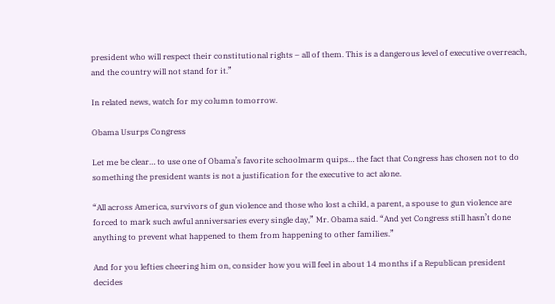president who will respect their constitutional rights – all of them. This is a dangerous level of executive overreach, and the country will not stand for it.”

In related news, watch for my column tomorrow.

Obama Usurps Congress

Let me be clear… to use one of Obama’s favorite schoolmarm quips… the fact that Congress has chosen not to do something the president wants is not a justification for the executive to act alone.

“All across America, survivors of gun violence and those who lost a child, a parent, a spouse to gun violence are forced to mark such awful anniversaries every single day,” Mr. Obama said. “And yet Congress still hasn’t done anything to prevent what happened to them from happening to other families.”

And for you lefties cheering him on, consider how you will feel in about 14 months if a Republican president decides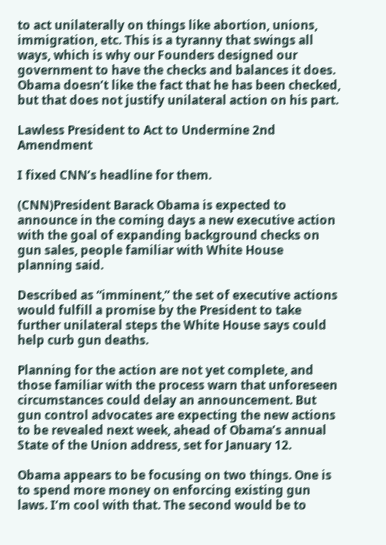to act unilaterally on things like abortion, unions, immigration, etc. This is a tyranny that swings all ways, which is why our Founders designed our government to have the checks and balances it does. Obama doesn’t like the fact that he has been checked, but that does not justify unilateral action on his part.

Lawless President to Act to Undermine 2nd Amendment

I fixed CNN’s headline for them.

(CNN)President Barack Obama is expected to announce in the coming days a new executive action with the goal of expanding background checks on gun sales, people familiar with White House planning said.

Described as “imminent,” the set of executive actions would fulfill a promise by the President to take further unilateral steps the White House says could help curb gun deaths.

Planning for the action are not yet complete, and those familiar with the process warn that unforeseen circumstances could delay an announcement. But gun control advocates are expecting the new actions to be revealed next week, ahead of Obama’s annual State of the Union address, set for January 12.

Obama appears to be focusing on two things. One is to spend more money on enforcing existing gun laws. I’m cool with that. The second would be to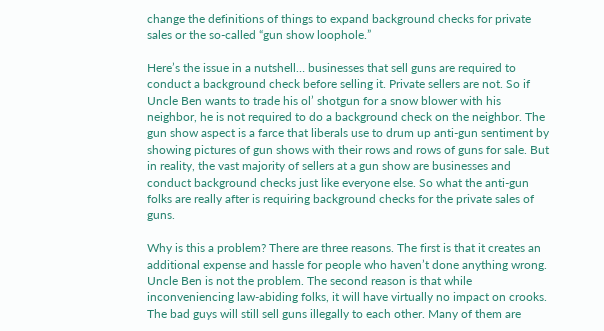change the definitions of things to expand background checks for private sales or the so-called “gun show loophole.”

Here’s the issue in a nutshell… businesses that sell guns are required to conduct a background check before selling it. Private sellers are not. So if Uncle Ben wants to trade his ol’ shotgun for a snow blower with his neighbor, he is not required to do a background check on the neighbor. The gun show aspect is a farce that liberals use to drum up anti-gun sentiment by showing pictures of gun shows with their rows and rows of guns for sale. But in reality, the vast majority of sellers at a gun show are businesses and conduct background checks just like everyone else. So what the anti-gun folks are really after is requiring background checks for the private sales of guns.

Why is this a problem? There are three reasons. The first is that it creates an additional expense and hassle for people who haven’t done anything wrong. Uncle Ben is not the problem. The second reason is that while inconveniencing law-abiding folks, it will have virtually no impact on crooks. The bad guys will still sell guns illegally to each other. Many of them are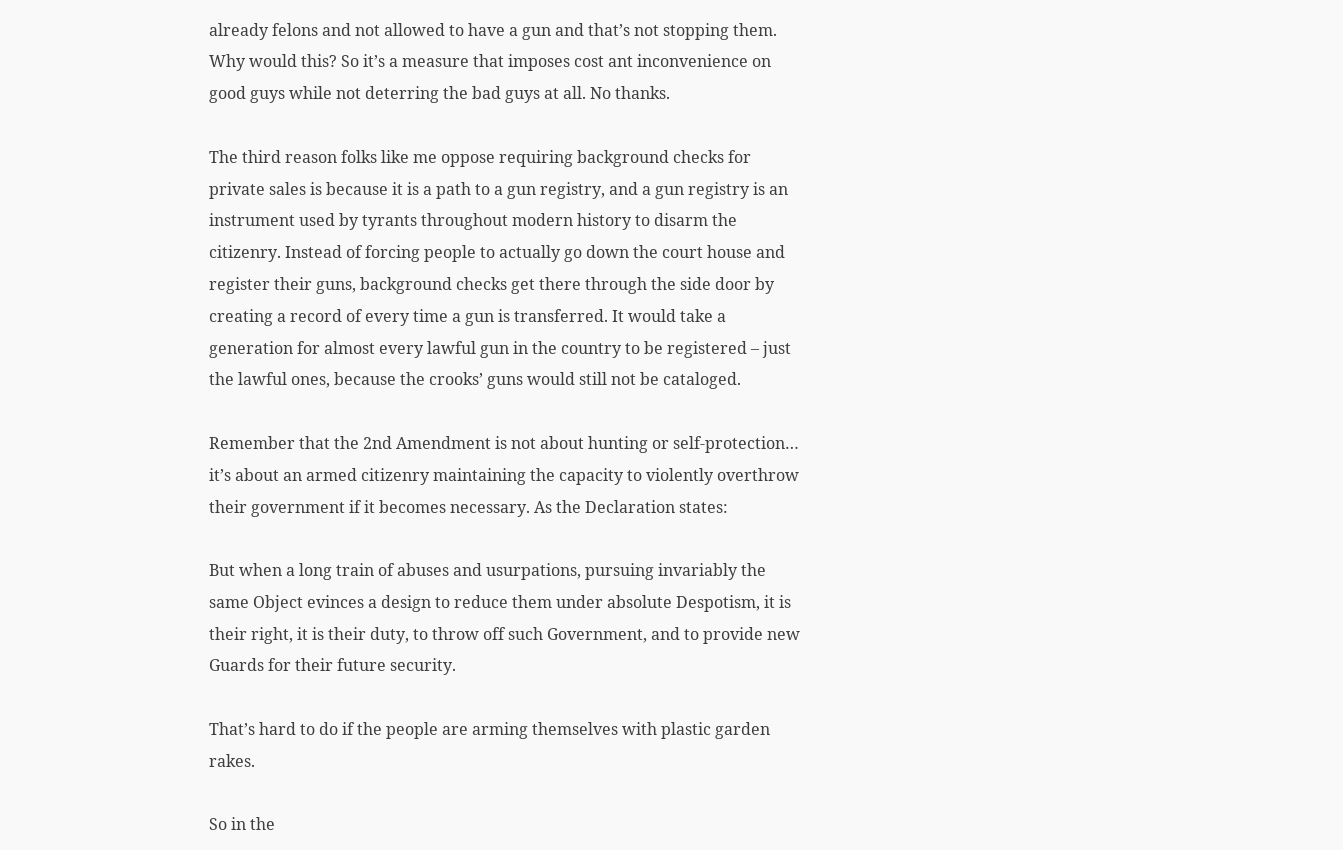already felons and not allowed to have a gun and that’s not stopping them. Why would this? So it’s a measure that imposes cost ant inconvenience on good guys while not deterring the bad guys at all. No thanks.

The third reason folks like me oppose requiring background checks for private sales is because it is a path to a gun registry, and a gun registry is an instrument used by tyrants throughout modern history to disarm the citizenry. Instead of forcing people to actually go down the court house and register their guns, background checks get there through the side door by creating a record of every time a gun is transferred. It would take a generation for almost every lawful gun in the country to be registered – just the lawful ones, because the crooks’ guns would still not be cataloged.

Remember that the 2nd Amendment is not about hunting or self-protection… it’s about an armed citizenry maintaining the capacity to violently overthrow their government if it becomes necessary. As the Declaration states:

But when a long train of abuses and usurpations, pursuing invariably the same Object evinces a design to reduce them under absolute Despotism, it is their right, it is their duty, to throw off such Government, and to provide new Guards for their future security.

That’s hard to do if the people are arming themselves with plastic garden rakes.

So in the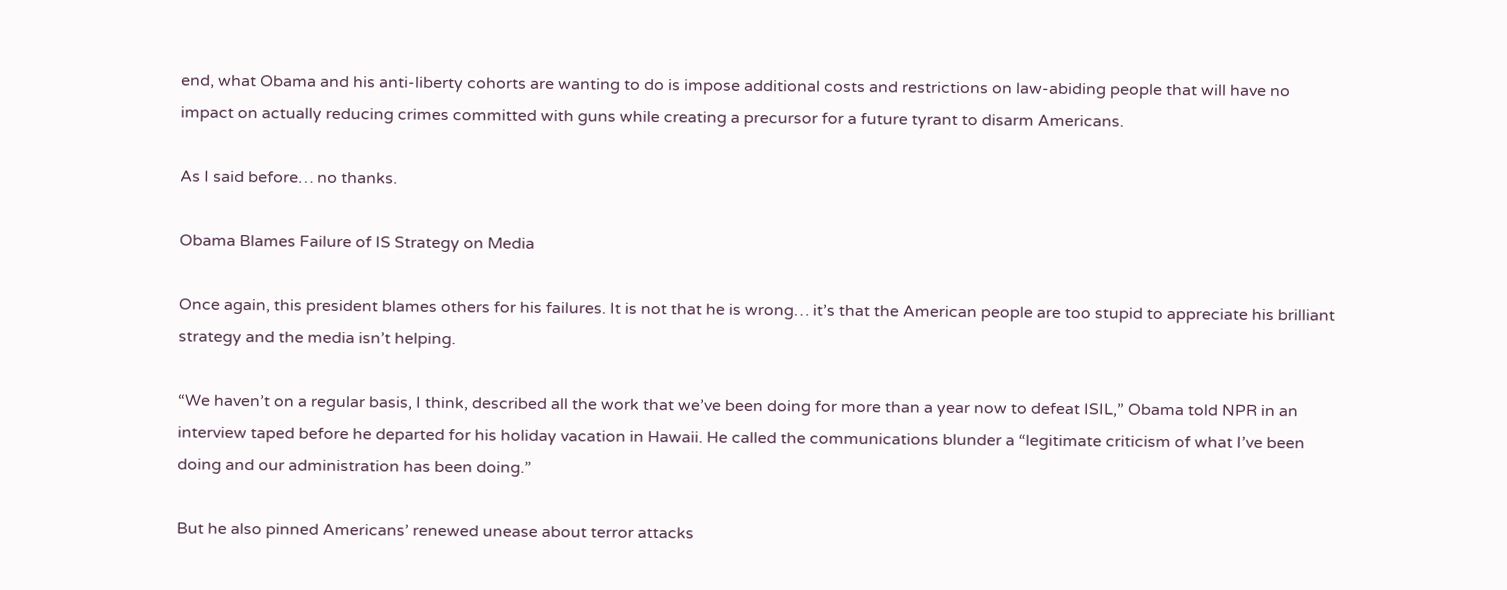end, what Obama and his anti-liberty cohorts are wanting to do is impose additional costs and restrictions on law-abiding people that will have no impact on actually reducing crimes committed with guns while creating a precursor for a future tyrant to disarm Americans.

As I said before… no thanks.

Obama Blames Failure of IS Strategy on Media

Once again, this president blames others for his failures. It is not that he is wrong… it’s that the American people are too stupid to appreciate his brilliant strategy and the media isn’t helping.

“We haven’t on a regular basis, I think, described all the work that we’ve been doing for more than a year now to defeat ISIL,” Obama told NPR in an interview taped before he departed for his holiday vacation in Hawaii. He called the communications blunder a “legitimate criticism of what I’ve been doing and our administration has been doing.”

But he also pinned Americans’ renewed unease about terror attacks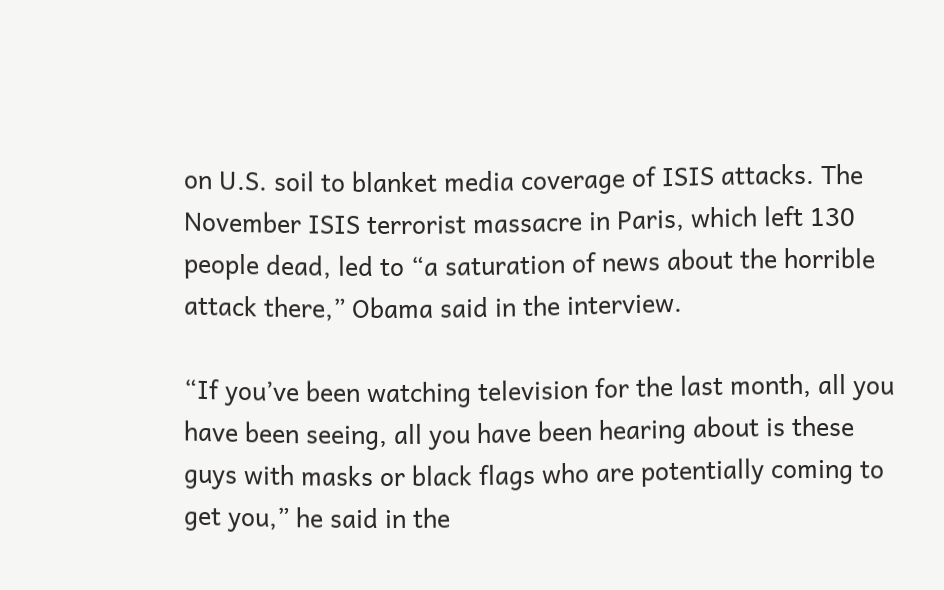on U.S. soil to blanket media coverage of ISIS attacks. The November ISIS terrorist massacre in Paris, which left 130 people dead, led to “a saturation of news about the horrible attack there,” Obama said in the interview.

“If you’ve been watching television for the last month, all you have been seeing, all you have been hearing about is these guys with masks or black flags who are potentially coming to get you,” he said in the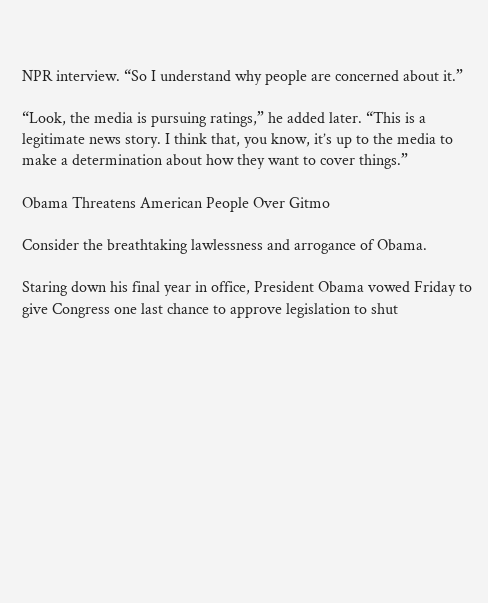NPR interview. “So I understand why people are concerned about it.”

“Look, the media is pursuing ratings,” he added later. “This is a legitimate news story. I think that, you know, it’s up to the media to make a determination about how they want to cover things.”

Obama Threatens American People Over Gitmo

Consider the breathtaking lawlessness and arrogance of Obama.

Staring down his final year in office, President Obama vowed Friday to give Congress one last chance to approve legislation to shut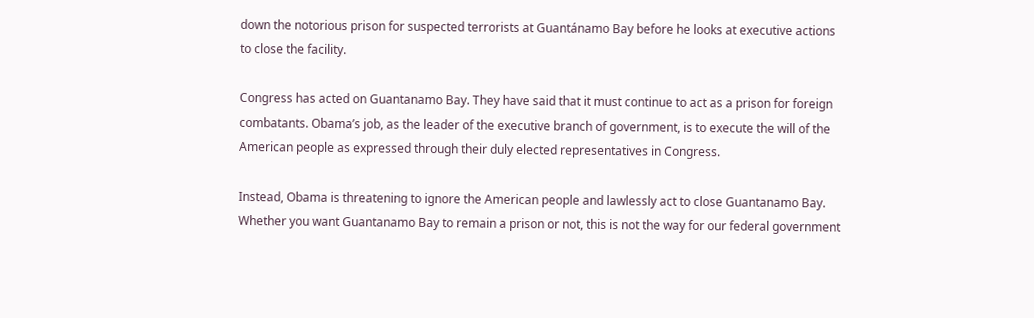down the notorious prison for suspected terrorists at Guantánamo Bay before he looks at executive actions to close the facility.

Congress has acted on Guantanamo Bay. They have said that it must continue to act as a prison for foreign combatants. Obama’s job, as the leader of the executive branch of government, is to execute the will of the American people as expressed through their duly elected representatives in Congress.

Instead, Obama is threatening to ignore the American people and lawlessly act to close Guantanamo Bay. Whether you want Guantanamo Bay to remain a prison or not, this is not the way for our federal government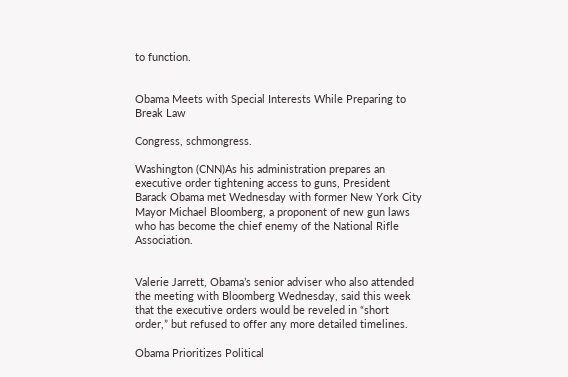to function.


Obama Meets with Special Interests While Preparing to Break Law

Congress, schmongress.

Washington (CNN)As his administration prepares an executive order tightening access to guns, President Barack Obama met Wednesday with former New York City Mayor Michael Bloomberg, a proponent of new gun laws who has become the chief enemy of the National Rifle Association.


Valerie Jarrett, Obama’s senior adviser who also attended the meeting with Bloomberg Wednesday, said this week that the executive orders would be reveled in “short order,” but refused to offer any more detailed timelines.

Obama Prioritizes Political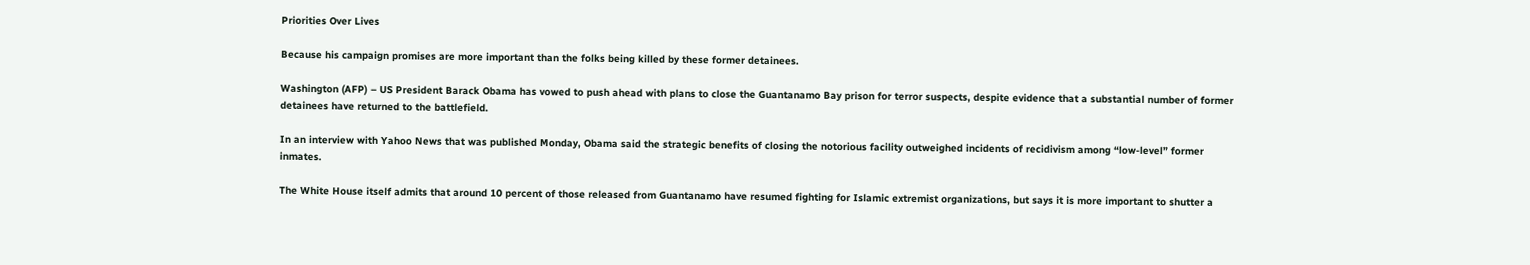Priorities Over Lives

Because his campaign promises are more important than the folks being killed by these former detainees.

Washington (AFP) – US President Barack Obama has vowed to push ahead with plans to close the Guantanamo Bay prison for terror suspects, despite evidence that a substantial number of former detainees have returned to the battlefield.

In an interview with Yahoo News that was published Monday, Obama said the strategic benefits of closing the notorious facility outweighed incidents of recidivism among “low-level” former inmates.

The White House itself admits that around 10 percent of those released from Guantanamo have resumed fighting for Islamic extremist organizations, but says it is more important to shutter a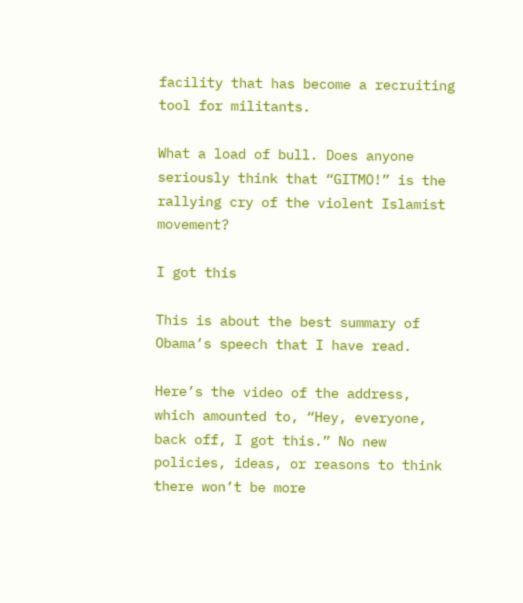facility that has become a recruiting tool for militants.

What a load of bull. Does anyone seriously think that “GITMO!” is the rallying cry of the violent Islamist movement?

I got this

This is about the best summary of Obama’s speech that I have read.

Here’s the video of the address, which amounted to, “Hey, everyone, back off, I got this.” No new policies, ideas, or reasons to think there won’t be more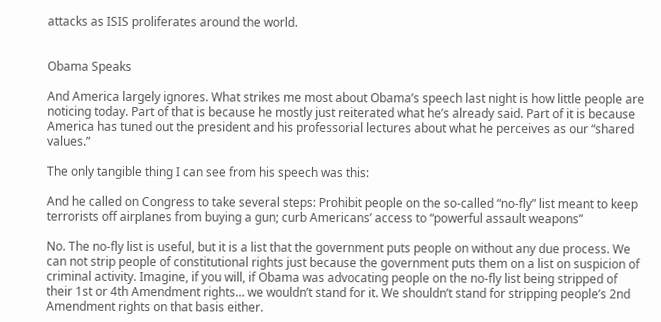attacks as ISIS proliferates around the world.


Obama Speaks

And America largely ignores. What strikes me most about Obama’s speech last night is how little people are noticing today. Part of that is because he mostly just reiterated what he’s already said. Part of it is because America has tuned out the president and his professorial lectures about what he perceives as our “shared values.”

The only tangible thing I can see from his speech was this:

And he called on Congress to take several steps: Prohibit people on the so-called “no-fly” list meant to keep terrorists off airplanes from buying a gun; curb Americans’ access to “powerful assault weapons”

No. The no-fly list is useful, but it is a list that the government puts people on without any due process. We can not strip people of constitutional rights just because the government puts them on a list on suspicion of criminal activity. Imagine, if you will, if Obama was advocating people on the no-fly list being stripped of their 1st or 4th Amendment rights… we wouldn’t stand for it. We shouldn’t stand for stripping people’s 2nd Amendment rights on that basis either.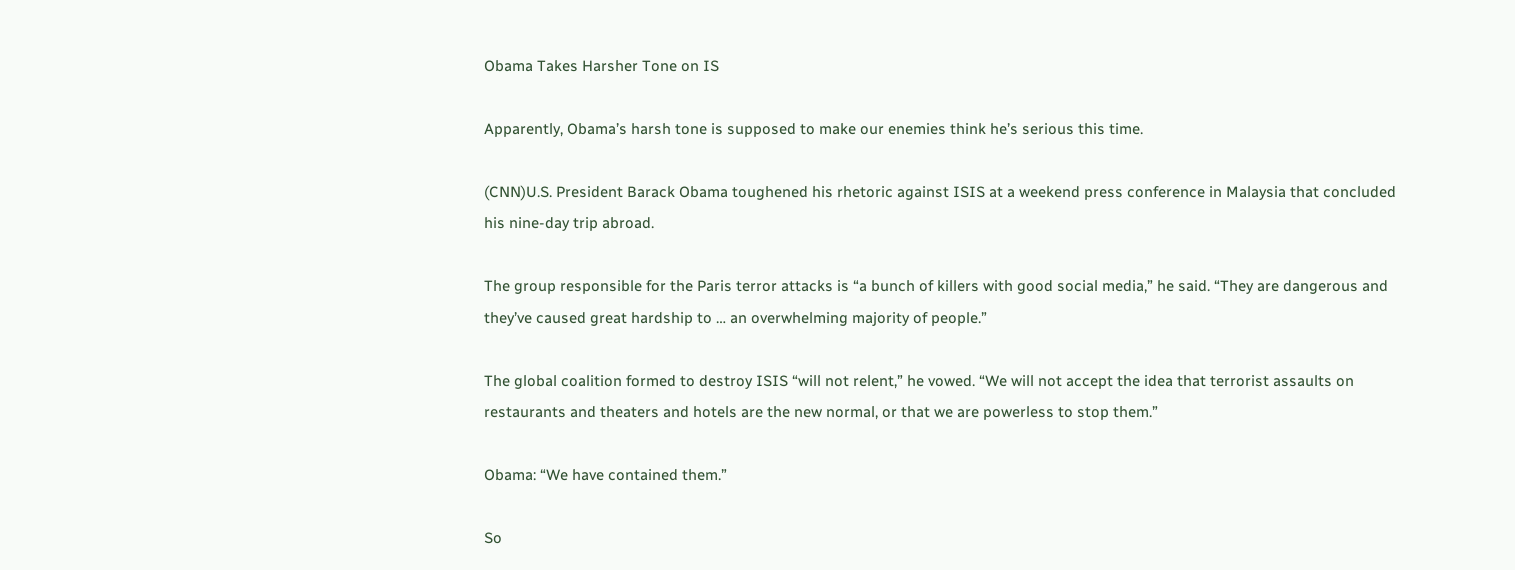Obama Takes Harsher Tone on IS

Apparently, Obama’s harsh tone is supposed to make our enemies think he’s serious this time.

(CNN)U.S. President Barack Obama toughened his rhetoric against ISIS at a weekend press conference in Malaysia that concluded his nine-day trip abroad.

The group responsible for the Paris terror attacks is “a bunch of killers with good social media,” he said. “They are dangerous and they’ve caused great hardship to … an overwhelming majority of people.”

The global coalition formed to destroy ISIS “will not relent,” he vowed. “We will not accept the idea that terrorist assaults on restaurants and theaters and hotels are the new normal, or that we are powerless to stop them.”

Obama: “We have contained them.”

So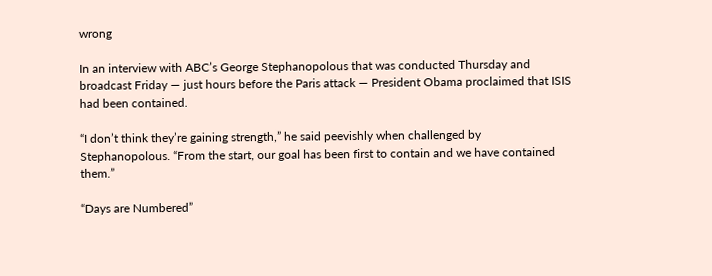wrong

In an interview with ABC’s George Stephanopolous that was conducted Thursday and broadcast Friday — just hours before the Paris attack — President Obama proclaimed that ISIS had been contained.

“I don’t think they’re gaining strength,” he said peevishly when challenged by Stephanopolous. “From the start, our goal has been first to contain and we have contained them.”

“Days are Numbered”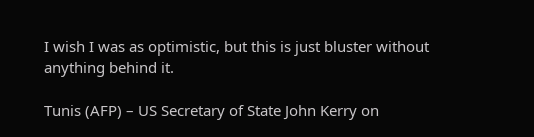I wish I was as optimistic, but this is just bluster without anything behind it.

Tunis (AFP) – US Secretary of State John Kerry on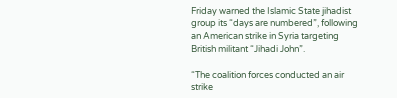Friday warned the Islamic State jihadist group its “days are numbered”, following an American strike in Syria targeting British militant “Jihadi John”.

“The coalition forces conducted an air strike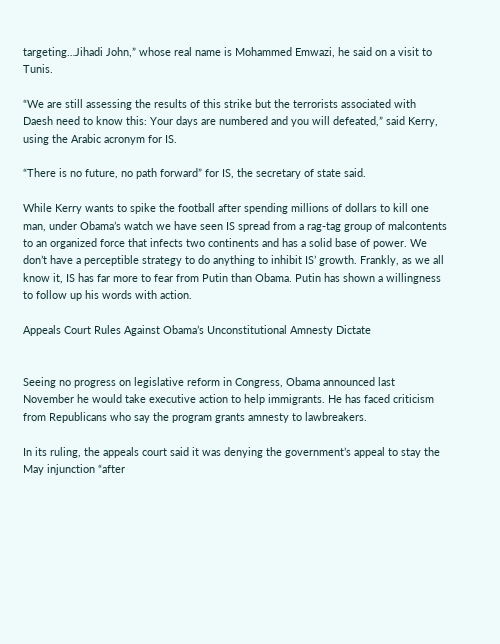targeting…Jihadi John,” whose real name is Mohammed Emwazi, he said on a visit to Tunis.

“We are still assessing the results of this strike but the terrorists associated with Daesh need to know this: Your days are numbered and you will defeated,” said Kerry, using the Arabic acronym for IS.

“There is no future, no path forward” for IS, the secretary of state said.

While Kerry wants to spike the football after spending millions of dollars to kill one man, under Obama’s watch we have seen IS spread from a rag-tag group of malcontents to an organized force that infects two continents and has a solid base of power. We don’t have a perceptible strategy to do anything to inhibit IS’ growth. Frankly, as we all know it, IS has far more to fear from Putin than Obama. Putin has shown a willingness to follow up his words with action.

Appeals Court Rules Against Obama’s Unconstitutional Amnesty Dictate


Seeing no progress on legislative reform in Congress, Obama announced last November he would take executive action to help immigrants. He has faced criticism from Republicans who say the program grants amnesty to lawbreakers.

In its ruling, the appeals court said it was denying the government’s appeal to stay the May injunction “after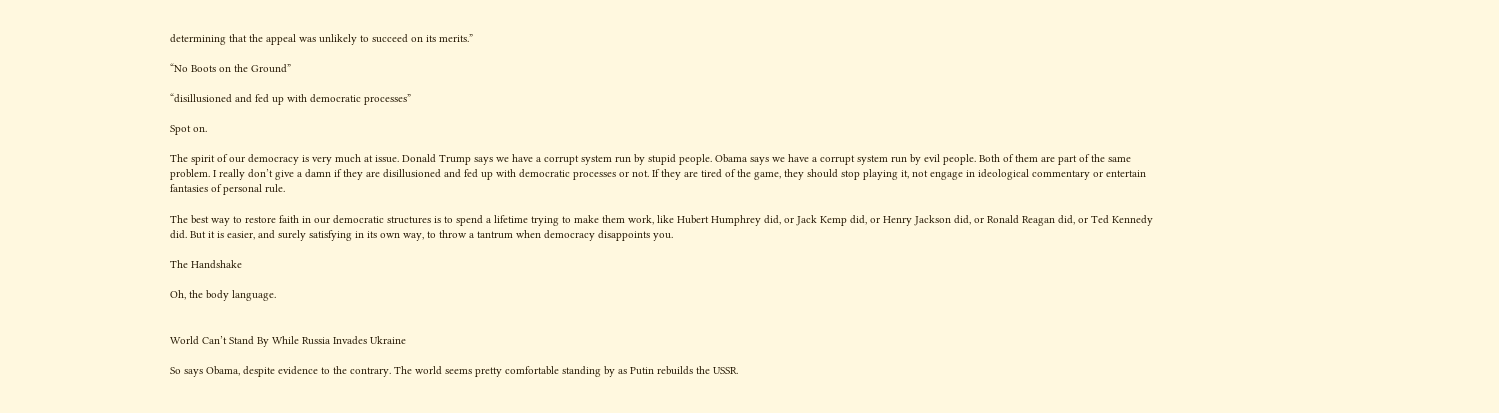determining that the appeal was unlikely to succeed on its merits.”

“No Boots on the Ground”

“disillusioned and fed up with democratic processes”

Spot on.

The spirit of our democracy is very much at issue. Donald Trump says we have a corrupt system run by stupid people. Obama says we have a corrupt system run by evil people. Both of them are part of the same problem. I really don’t give a damn if they are disillusioned and fed up with democratic processes or not. If they are tired of the game, they should stop playing it, not engage in ideological commentary or entertain fantasies of personal rule.

The best way to restore faith in our democratic structures is to spend a lifetime trying to make them work, like Hubert Humphrey did, or Jack Kemp did, or Henry Jackson did, or Ronald Reagan did, or Ted Kennedy did. But it is easier, and surely satisfying in its own way, to throw a tantrum when democracy disappoints you.

The Handshake

Oh, the body language.


World Can’t Stand By While Russia Invades Ukraine

So says Obama, despite evidence to the contrary. The world seems pretty comfortable standing by as Putin rebuilds the USSR.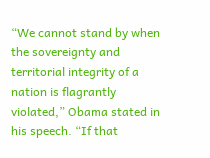“We cannot stand by when the sovereignty and territorial integrity of a nation is flagrantly violated,” Obama stated in his speech. “If that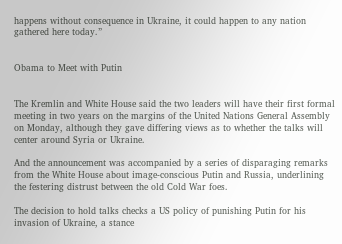happens without consequence in Ukraine, it could happen to any nation gathered here today.”


Obama to Meet with Putin


The Kremlin and White House said the two leaders will have their first formal meeting in two years on the margins of the United Nations General Assembly on Monday, although they gave differing views as to whether the talks will center around Syria or Ukraine.

And the announcement was accompanied by a series of disparaging remarks from the White House about image-conscious Putin and Russia, underlining the festering distrust between the old Cold War foes.

The decision to hold talks checks a US policy of punishing Putin for his invasion of Ukraine, a stance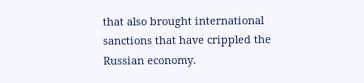that also brought international sanctions that have crippled the Russian economy.